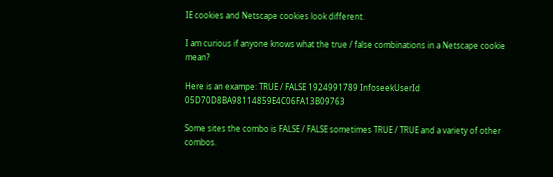IE cookies and Netscape cookies look different.

I am curious if anyone knows what the true / false combinations in a Netscape cookie mean?

Here is an exampe: TRUE / FALSE 1924991789 InfoseekUserId 05D70D8BA98114859E4C06FA13B09763

Some sites the combo is FALSE / FALSE sometimes TRUE / TRUE and a variety of other combos.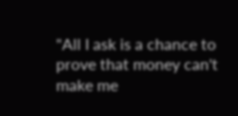"All I ask is a chance to prove that money can't make me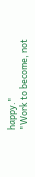happy."
"Work to become, not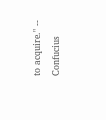to acquire." -- Confucius